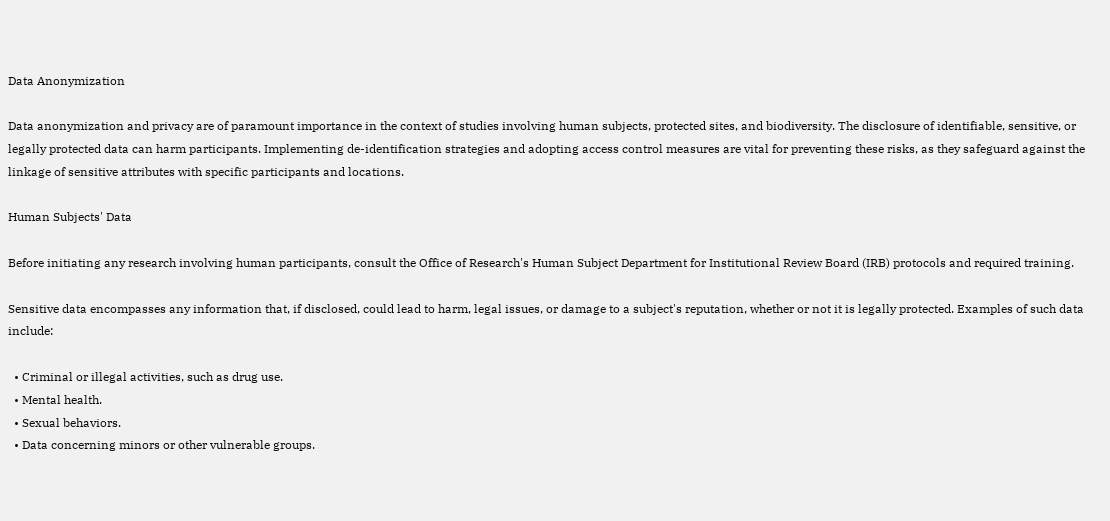Data Anonymization

Data anonymization and privacy are of paramount importance in the context of studies involving human subjects, protected sites, and biodiversity. The disclosure of identifiable, sensitive, or legally protected data can harm participants. Implementing de-identification strategies and adopting access control measures are vital for preventing these risks, as they safeguard against the linkage of sensitive attributes with specific participants and locations.

Human Subjects' Data

Before initiating any research involving human participants, consult the Office of Research's Human Subject Department for Institutional Review Board (IRB) protocols and required training.

Sensitive data encompasses any information that, if disclosed, could lead to harm, legal issues, or damage to a subject's reputation, whether or not it is legally protected. Examples of such data include:

  • Criminal or illegal activities, such as drug use.
  • Mental health.
  • Sexual behaviors.
  • Data concerning minors or other vulnerable groups.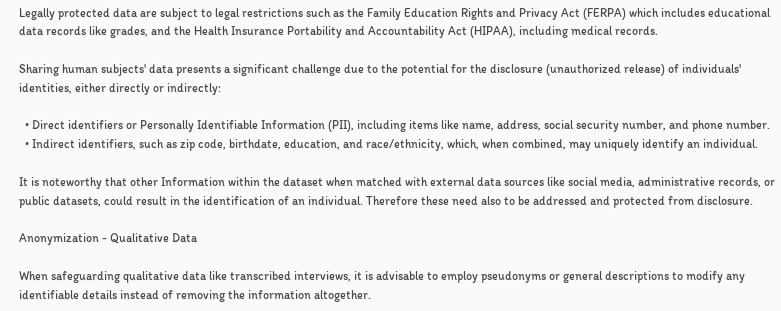Legally protected data are subject to legal restrictions such as the Family Education Rights and Privacy Act (FERPA) which includes educational data records like grades, and the Health Insurance Portability and Accountability Act (HIPAA), including medical records.

Sharing human subjects' data presents a significant challenge due to the potential for the disclosure (unauthorized release) of individuals' identities, either directly or indirectly:

  • Direct identifiers or Personally Identifiable Information (PII), including items like name, address, social security number, and phone number.
  • Indirect identifiers, such as zip code, birthdate, education, and race/ethnicity, which, when combined, may uniquely identify an individual.

It is noteworthy that other Information within the dataset when matched with external data sources like social media, administrative records, or public datasets, could result in the identification of an individual. Therefore these need also to be addressed and protected from disclosure.

Anonymization - Qualitative Data

When safeguarding qualitative data like transcribed interviews, it is advisable to employ pseudonyms or general descriptions to modify any identifiable details instead of removing the information altogether.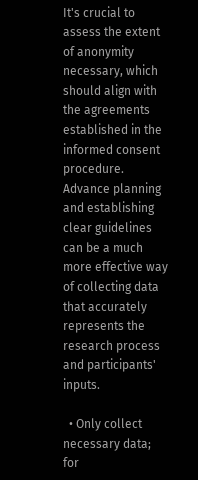It's crucial to assess the extent of anonymity necessary, which should align with the agreements established in the informed consent procedure. Advance planning and establishing clear guidelines can be a much more effective way of collecting data that accurately represents the research process and participants' inputs.

  • Only collect necessary data; for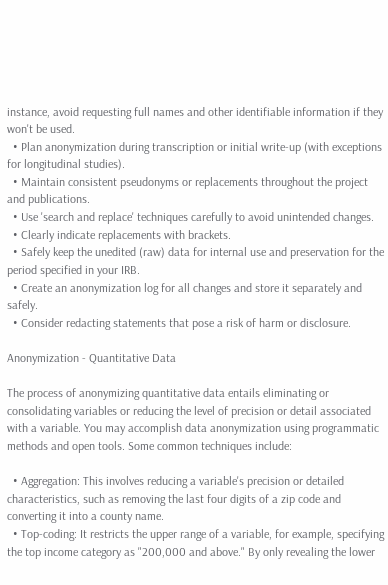instance, avoid requesting full names and other identifiable information if they won't be used.
  • Plan anonymization during transcription or initial write-up (with exceptions for longitudinal studies).
  • Maintain consistent pseudonyms or replacements throughout the project and publications.
  • Use 'search and replace' techniques carefully to avoid unintended changes.
  • Clearly indicate replacements with brackets.
  • Safely keep the unedited (raw) data for internal use and preservation for the period specified in your IRB.
  • Create an anonymization log for all changes and store it separately and safely.
  • Consider redacting statements that pose a risk of harm or disclosure.

Anonymization - Quantitative Data

The process of anonymizing quantitative data entails eliminating or consolidating variables or reducing the level of precision or detail associated with a variable. You may accomplish data anonymization using programmatic methods and open tools. Some common techniques include:

  • Aggregation: This involves reducing a variable's precision or detailed characteristics, such as removing the last four digits of a zip code and converting it into a county name.
  • Top-coding: It restricts the upper range of a variable, for example, specifying the top income category as "200,000 and above." By only revealing the lower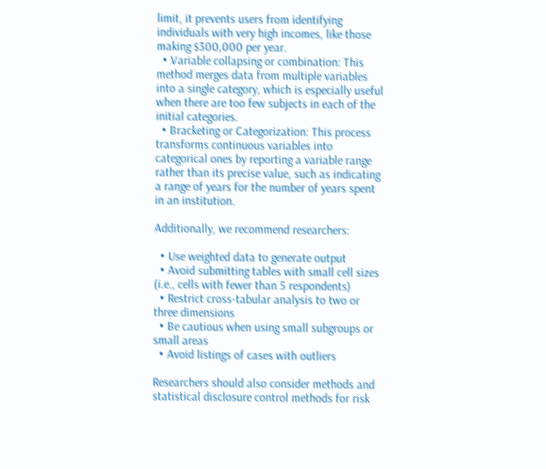limit, it prevents users from identifying individuals with very high incomes, like those making $300,000 per year.
  • Variable collapsing or combination: This method merges data from multiple variables into a single category, which is especially useful when there are too few subjects in each of the initial categories.
  • Bracketing or Categorization: This process transforms continuous variables into categorical ones by reporting a variable range rather than its precise value, such as indicating a range of years for the number of years spent in an institution.

Additionally, we recommend researchers:

  • Use weighted data to generate output
  • Avoid submitting tables with small cell sizes (i.e., cells with fewer than 5 respondents)
  • Restrict cross-tabular analysis to two or three dimensions
  • Be cautious when using small subgroups or small areas
  • Avoid listings of cases with outliers

Researchers should also consider methods and statistical disclosure control methods for risk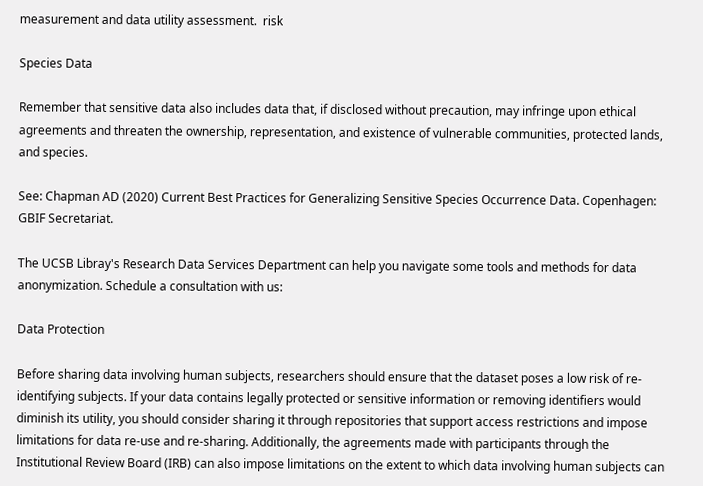measurement and data utility assessment.  risk

Species Data

Remember that sensitive data also includes data that, if disclosed without precaution, may infringe upon ethical agreements and threaten the ownership, representation, and existence of vulnerable communities, protected lands, and species.

See: Chapman AD (2020) Current Best Practices for Generalizing Sensitive Species Occurrence Data. Copenhagen: GBIF Secretariat.

The UCSB Libray's Research Data Services Department can help you navigate some tools and methods for data anonymization. Schedule a consultation with us:

Data Protection

Before sharing data involving human subjects, researchers should ensure that the dataset poses a low risk of re-identifying subjects. If your data contains legally protected or sensitive information or removing identifiers would diminish its utility, you should consider sharing it through repositories that support access restrictions and impose limitations for data re-use and re-sharing. Additionally, the agreements made with participants through the Institutional Review Board (IRB) can also impose limitations on the extent to which data involving human subjects can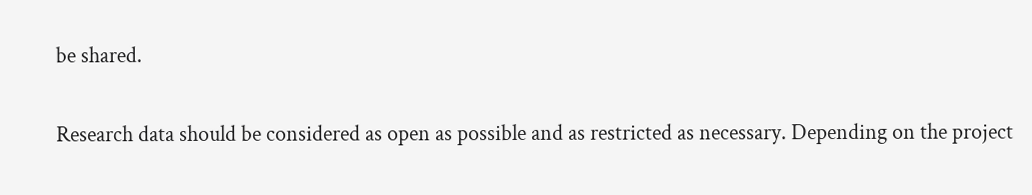be shared.

Research data should be considered as open as possible and as restricted as necessary. Depending on the project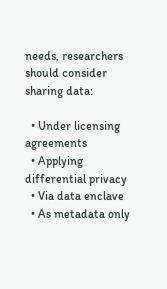needs, researchers should consider sharing data:

  • Under licensing agreements
  • Applying differential privacy
  • Via data enclave
  • As metadata only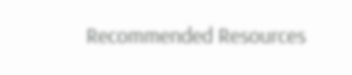Recommended Resources